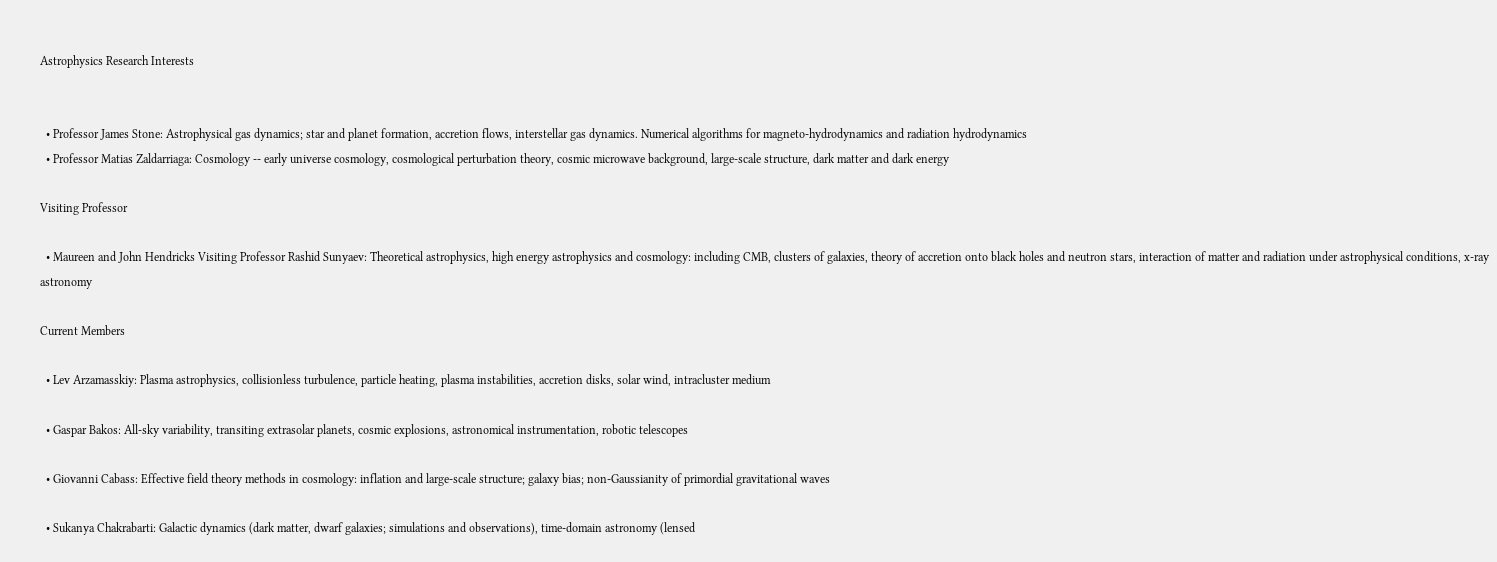Astrophysics Research Interests


  • Professor James Stone: Astrophysical gas dynamics; star and planet formation, accretion flows, interstellar gas dynamics. Numerical algorithms for magneto-hydrodynamics and radiation hydrodynamics
  • Professor Matias Zaldarriaga: Cosmology -- early universe cosmology, cosmological perturbation theory, cosmic microwave background, large-scale structure, dark matter and dark energy

Visiting Professor

  • Maureen and John Hendricks Visiting Professor Rashid Sunyaev: Theoretical astrophysics, high energy astrophysics and cosmology: including CMB, clusters of galaxies, theory of accretion onto black holes and neutron stars, interaction of matter and radiation under astrophysical conditions, x-ray astronomy

Current Members

  • Lev Arzamasskiy: Plasma astrophysics, collisionless turbulence, particle heating, plasma instabilities, accretion disks, solar wind, intracluster medium

  • Gaspar Bakos: All-sky variability, transiting extrasolar planets, cosmic explosions, astronomical instrumentation, robotic telescopes

  • Giovanni Cabass: Effective field theory methods in cosmology: inflation and large-scale structure; galaxy bias; non-Gaussianity of primordial gravitational waves

  • Sukanya Chakrabarti: Galactic dynamics (dark matter, dwarf galaxies; simulations and observations), time-domain astronomy (lensed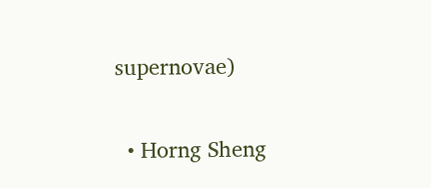supernovae)

  • Horng Sheng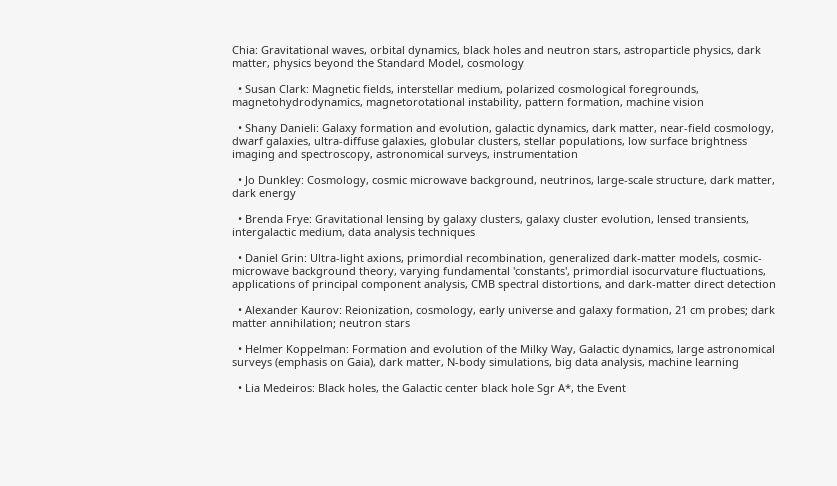Chia: Gravitational waves, orbital dynamics, black holes and neutron stars, astroparticle physics, dark matter, physics beyond the Standard Model, cosmology

  • Susan Clark: Magnetic fields, interstellar medium, polarized cosmological foregrounds, magnetohydrodynamics, magnetorotational instability, pattern formation, machine vision

  • Shany Danieli: Galaxy formation and evolution, galactic dynamics, dark matter, near-field cosmology, dwarf galaxies, ultra-diffuse galaxies, globular clusters, stellar populations, low surface brightness imaging and spectroscopy, astronomical surveys, instrumentation

  • Jo Dunkley: Cosmology, cosmic microwave background, neutrinos, large-scale structure, dark matter, dark energy

  • Brenda Frye: Gravitational lensing by galaxy clusters, galaxy cluster evolution, lensed transients, intergalactic medium, data analysis techniques

  • Daniel Grin: Ultra-light axions, primordial recombination, generalized dark-matter models, cosmic-microwave background theory, varying fundamental 'constants', primordial isocurvature fluctuations, applications of principal component analysis, CMB spectral distortions, and dark-matter direct detection

  • Alexander Kaurov: Reionization, cosmology, early universe and galaxy formation, 21 cm probes; dark matter annihilation; neutron stars

  • Helmer Koppelman: Formation and evolution of the Milky Way, Galactic dynamics, large astronomical surveys (emphasis on Gaia), dark matter, N-body simulations, big data analysis, machine learning

  • Lia Medeiros: Black holes, the Galactic center black hole Sgr A*, the Event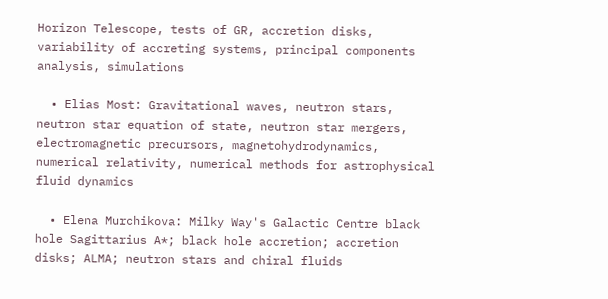Horizon Telescope, tests of GR, accretion disks, variability of accreting systems, principal components analysis, simulations

  • Elias Most: Gravitational waves, neutron stars, neutron star equation of state, neutron star mergers, electromagnetic precursors, magnetohydrodynamics, numerical relativity, numerical methods for astrophysical fluid dynamics

  • Elena Murchikova: Milky Way's Galactic Centre black hole Sagittarius A*; black hole accretion; accretion disks; ALMA; neutron stars and chiral fluids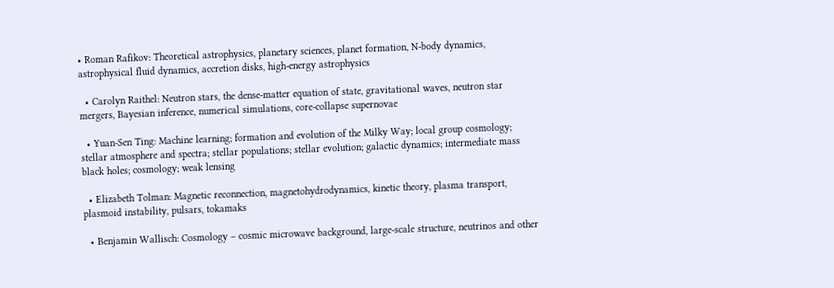• Roman Rafikov: Theoretical astrophysics, planetary sciences, planet formation, N-body dynamics, astrophysical fluid dynamics, accretion disks, high-energy astrophysics

  • Carolyn Raithel: Neutron stars, the dense-matter equation of state, gravitational waves, neutron star mergers, Bayesian inference, numerical simulations, core-collapse supernovae

  • Yuan-Sen Ting: Machine learning; formation and evolution of the Milky Way; local group cosmology; stellar atmosphere and spectra; stellar populations; stellar evolution; galactic dynamics; intermediate mass black holes; cosmology; weak lensing

  • Elizabeth Tolman: Magnetic reconnection, magnetohydrodynamics, kinetic theory, plasma transport, plasmoid instability, pulsars, tokamaks

  • Benjamin Wallisch: Cosmology – cosmic microwave background, large-scale structure, neutrinos and other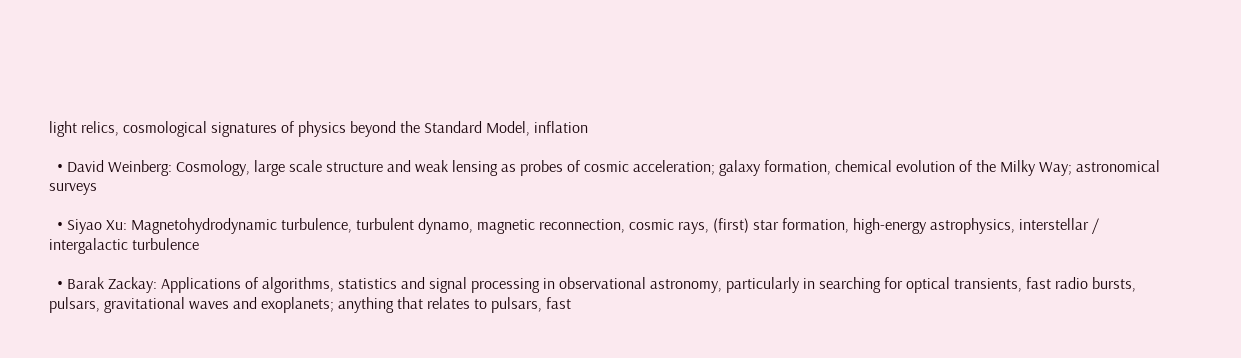light relics, cosmological signatures of physics beyond the Standard Model, inflation

  • David Weinberg: Cosmology, large scale structure and weak lensing as probes of cosmic acceleration; galaxy formation, chemical evolution of the Milky Way; astronomical surveys

  • Siyao Xu: Magnetohydrodynamic turbulence, turbulent dynamo, magnetic reconnection, cosmic rays, (first) star formation, high-energy astrophysics, interstellar / intergalactic turbulence

  • Barak Zackay: Applications of algorithms, statistics and signal processing in observational astronomy, particularly in searching for optical transients, fast radio bursts, pulsars, gravitational waves and exoplanets; anything that relates to pulsars, fast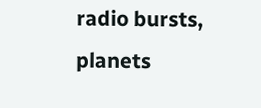radio bursts, planets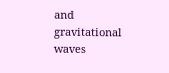and gravitational waves